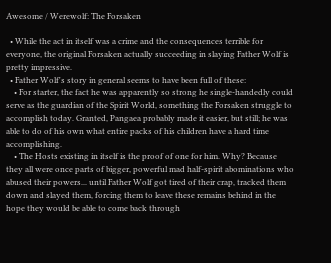Awesome / Werewolf: The Forsaken

  • While the act in itself was a crime and the consequences terrible for everyone, the original Forsaken actually succeeding in slaying Father Wolf is pretty impressive.
  • Father Wolf's story in general seems to have been full of these:
    • For starter, the fact he was apparently so strong he single-handedly could serve as the guardian of the Spirit World, something the Forsaken struggle to accomplish today. Granted, Pangaea probably made it easier, but still; he was able to do of his own what entire packs of his children have a hard time accomplishing.
    • The Hosts existing in itself is the proof of one for him. Why? Because they all were once parts of bigger, powerful mad half-spirit abominations who abused their powers... until Father Wolf got tired of their crap, tracked them down and slayed them, forcing them to leave these remains behind in the hope they would be able to come back through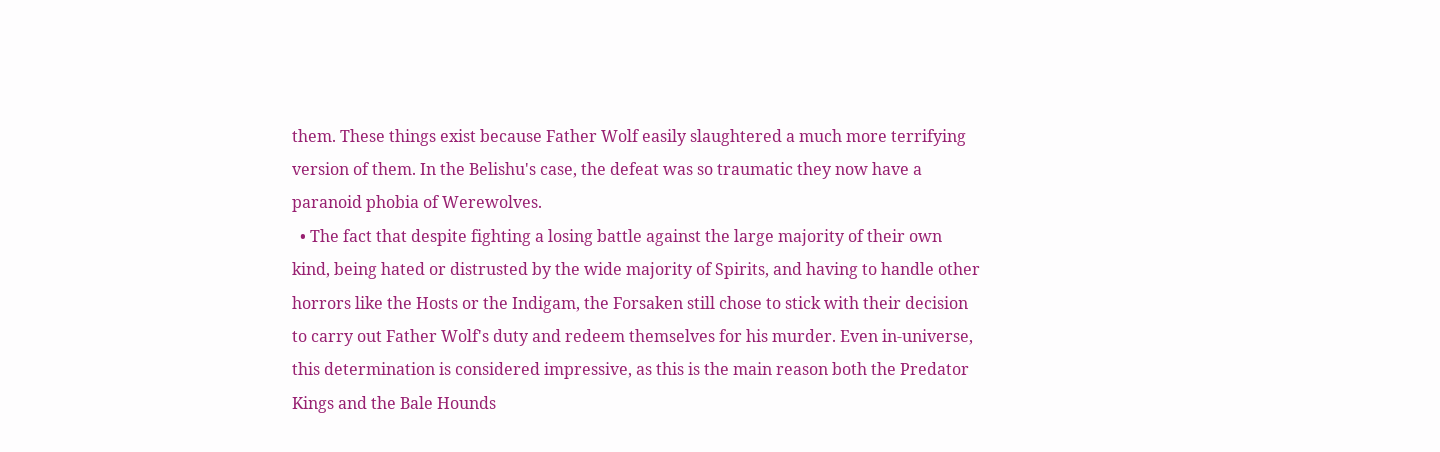them. These things exist because Father Wolf easily slaughtered a much more terrifying version of them. In the Belishu's case, the defeat was so traumatic they now have a paranoid phobia of Werewolves.
  • The fact that despite fighting a losing battle against the large majority of their own kind, being hated or distrusted by the wide majority of Spirits, and having to handle other horrors like the Hosts or the Indigam, the Forsaken still chose to stick with their decision to carry out Father Wolf's duty and redeem themselves for his murder. Even in-universe, this determination is considered impressive, as this is the main reason both the Predator Kings and the Bale Hounds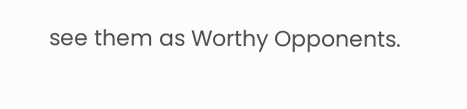see them as Worthy Opponents.